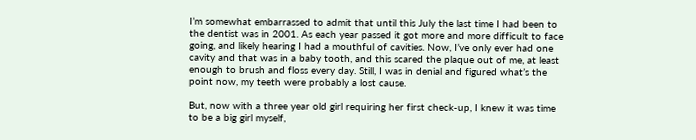I’m somewhat embarrassed to admit that until this July the last time I had been to the dentist was in 2001. As each year passed it got more and more difficult to face going, and likely hearing I had a mouthful of cavities. Now, I’ve only ever had one cavity and that was in a baby tooth, and this scared the plaque out of me, at least enough to brush and floss every day. Still, I was in denial and figured what’s the point now, my teeth were probably a lost cause.

But, now with a three year old girl requiring her first check-up, I knew it was time to be a big girl myself,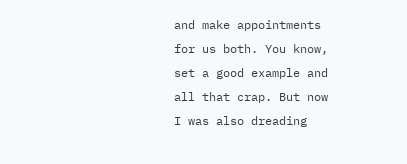and make appointments for us both. You know, set a good example and all that crap. But now I was also dreading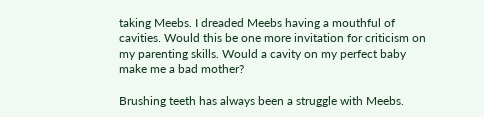taking Meebs. I dreaded Meebs having a mouthful of cavities. Would this be one more invitation for criticism on my parenting skills. Would a cavity on my perfect baby make me a bad mother?

Brushing teeth has always been a struggle with Meebs.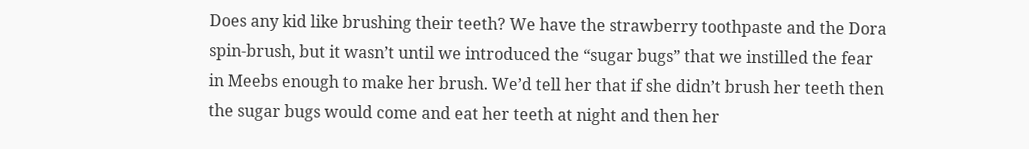Does any kid like brushing their teeth? We have the strawberry toothpaste and the Dora spin-brush, but it wasn’t until we introduced the “sugar bugs” that we instilled the fear in Meebs enough to make her brush. We’d tell her that if she didn’t brush her teeth then the sugar bugs would come and eat her teeth at night and then her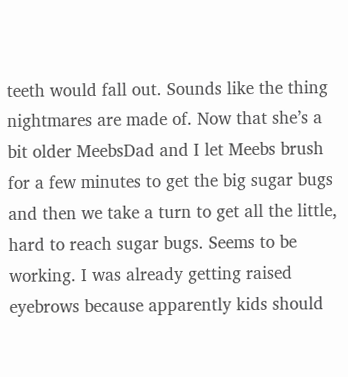teeth would fall out. Sounds like the thing nightmares are made of. Now that she’s a bit older MeebsDad and I let Meebs brush for a few minutes to get the big sugar bugs and then we take a turn to get all the little, hard to reach sugar bugs. Seems to be working. I was already getting raised eyebrows because apparently kids should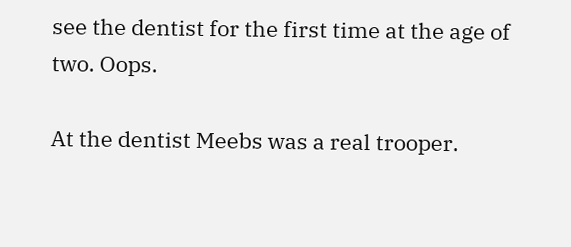see the dentist for the first time at the age of two. Oops.

At the dentist Meebs was a real trooper.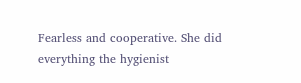Fearless and cooperative. She did everything the hygienist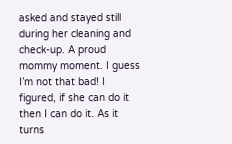asked and stayed still during her cleaning and check-up. A proud mommy moment. I guess I’m not that bad! I figured, if she can do it then I can do it. As it turns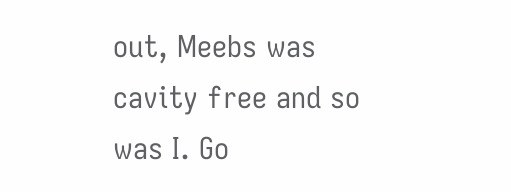out, Meebs was cavity free and so was I. Go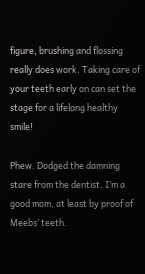figure, brushing and flossing really does work. Taking care of your teeth early on can set the stage for a lifelong healthy smile!

Phew. Dodged the damning stare from the dentist. I’m a good mom, at least by proof of Meebs’ teeth.